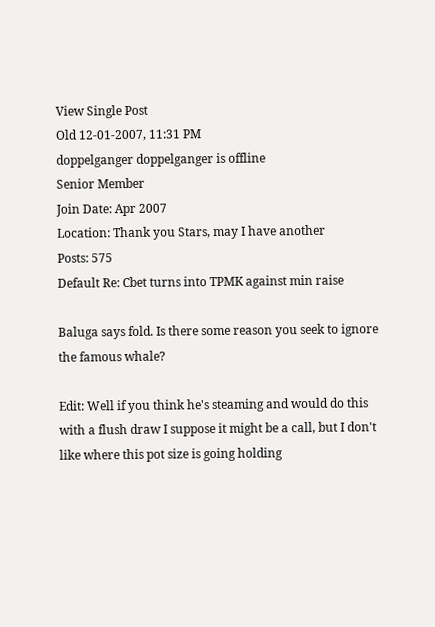View Single Post
Old 12-01-2007, 11:31 PM
doppelganger doppelganger is offline
Senior Member
Join Date: Apr 2007
Location: Thank you Stars, may I have another
Posts: 575
Default Re: Cbet turns into TPMK against min raise

Baluga says fold. Is there some reason you seek to ignore the famous whale?

Edit: Well if you think he's steaming and would do this with a flush draw I suppose it might be a call, but I don't like where this pot size is going holding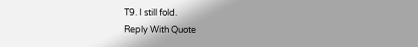T9. I still fold.
Reply With Quote